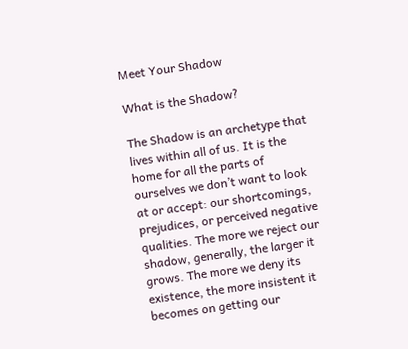Meet Your Shadow

What is the Shadow?

The Shadow is an archetype that lives within all of us. It is the home for all the parts of ourselves we don’t want to look at or accept: our shortcomings, prejudices, or perceived negative qualities. The more we reject our shadow, generally, the larger it grows. The more we deny its existence, the more insistent it becomes on getting our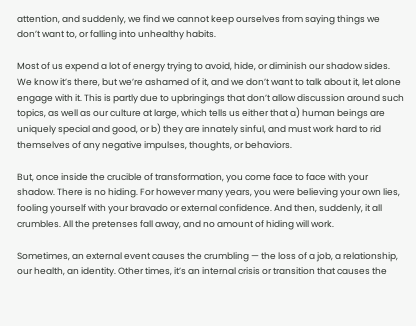attention, and suddenly, we find we cannot keep ourselves from saying things we don’t want to, or falling into unhealthy habits.

Most of us expend a lot of energy trying to avoid, hide, or diminish our shadow sides. We know it’s there, but we’re ashamed of it, and we don’t want to talk about it, let alone engage with it. This is partly due to upbringings that don’t allow discussion around such topics, as well as our culture at large, which tells us either that a) human beings are uniquely special and good, or b) they are innately sinful, and must work hard to rid themselves of any negative impulses, thoughts, or behaviors.

But, once inside the crucible of transformation, you come face to face with your shadow. There is no hiding. For however many years, you were believing your own lies, fooling yourself with your bravado or external confidence. And then, suddenly, it all crumbles. All the pretenses fall away, and no amount of hiding will work.

Sometimes, an external event causes the crumbling — the loss of a job, a relationship, our health, an identity. Other times, it’s an internal crisis or transition that causes the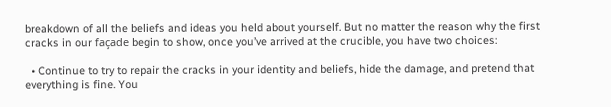breakdown of all the beliefs and ideas you held about yourself. But no matter the reason why the first cracks in our façade begin to show, once you’ve arrived at the crucible, you have two choices:

  • Continue to try to repair the cracks in your identity and beliefs, hide the damage, and pretend that everything is fine. You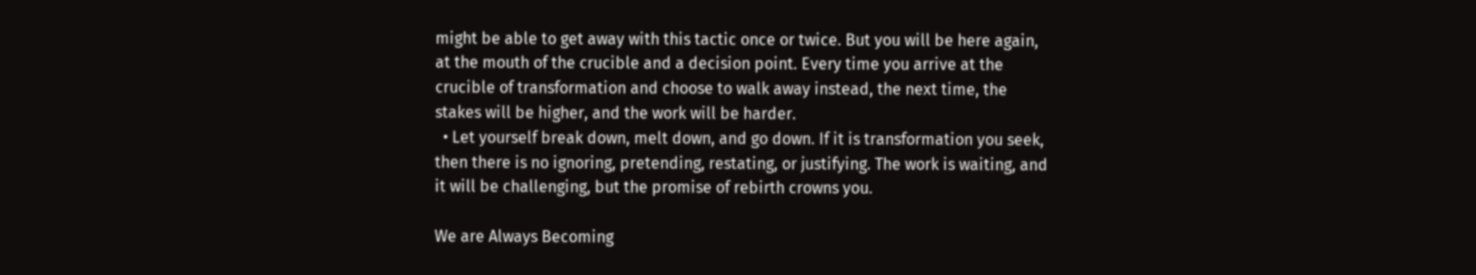might be able to get away with this tactic once or twice. But you will be here again, at the mouth of the crucible and a decision point. Every time you arrive at the crucible of transformation and choose to walk away instead, the next time, the stakes will be higher, and the work will be harder.
  • Let yourself break down, melt down, and go down. If it is transformation you seek, then there is no ignoring, pretending, restating, or justifying. The work is waiting, and it will be challenging, but the promise of rebirth crowns you.

We are Always Becoming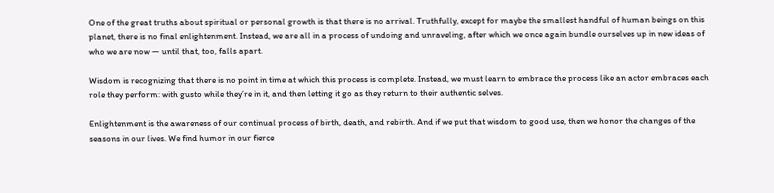One of the great truths about spiritual or personal growth is that there is no arrival. Truthfully, except for maybe the smallest handful of human beings on this planet, there is no final enlightenment. Instead, we are all in a process of undoing and unraveling, after which we once again bundle ourselves up in new ideas of who we are now — until that, too, falls apart.

Wisdom is recognizing that there is no point in time at which this process is complete. Instead, we must learn to embrace the process like an actor embraces each role they perform: with gusto while they’re in it, and then letting it go as they return to their authentic selves.

Enlightenment is the awareness of our continual process of birth, death, and rebirth. And if we put that wisdom to good use, then we honor the changes of the seasons in our lives. We find humor in our fierce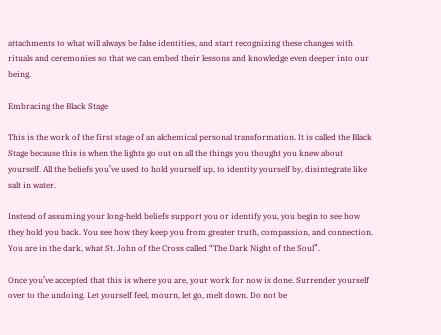attachments to what will always be false identities, and start recognizing these changes with rituals and ceremonies so that we can embed their lessons and knowledge even deeper into our being.

Embracing the Black Stage

This is the work of the first stage of an alchemical personal transformation. It is called the Black Stage because this is when the lights go out on all the things you thought you knew about yourself. All the beliefs you’ve used to hold yourself up, to identity yourself by, disintegrate like salt in water.

Instead of assuming your long-held beliefs support you or identify you, you begin to see how they hold you back. You see how they keep you from greater truth, compassion, and connection. You are in the dark, what St. John of the Cross called “The Dark Night of the Soul”.

Once you’ve accepted that this is where you are, your work for now is done. Surrender yourself over to the undoing. Let yourself feel, mourn, let go, melt down. Do not be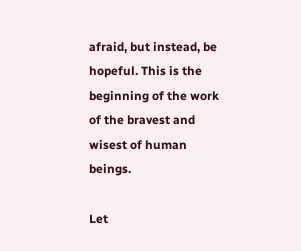afraid, but instead, be hopeful. This is the beginning of the work of the bravest and wisest of human beings.

Let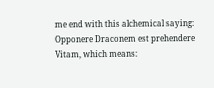me end with this alchemical saying: Opponere Draconem est prehendere Vitam, which means: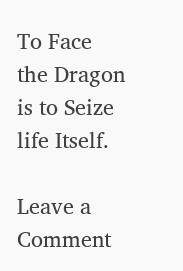To Face the Dragon is to Seize life Itself.

Leave a Comment